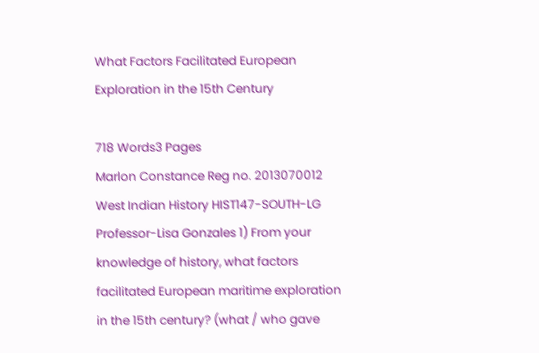What Factors Facilitated European Exploration in the 15th Century

718 Words3 Pages
Marlon Constance Reg no. 2013070012 West Indian History HIST147-SOUTH-LG Professor-Lisa Gonzales 1) From your knowledge of history, what factors facilitated European maritime exploration in the 15th century? (what / who gave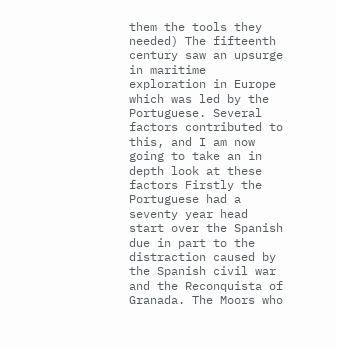them the tools they needed) The fifteenth century saw an upsurge in maritime exploration in Europe which was led by the Portuguese. Several factors contributed to this, and I am now going to take an in depth look at these factors Firstly the Portuguese had a seventy year head start over the Spanish due in part to the distraction caused by the Spanish civil war and the Reconquista of Granada. The Moors who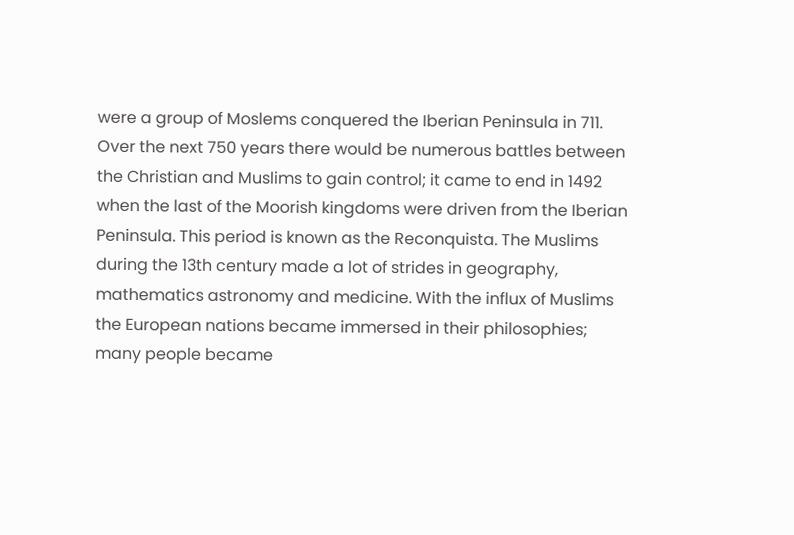were a group of Moslems conquered the Iberian Peninsula in 711. Over the next 750 years there would be numerous battles between the Christian and Muslims to gain control; it came to end in 1492 when the last of the Moorish kingdoms were driven from the Iberian Peninsula. This period is known as the Reconquista. The Muslims during the 13th century made a lot of strides in geography, mathematics astronomy and medicine. With the influx of Muslims the European nations became immersed in their philosophies; many people became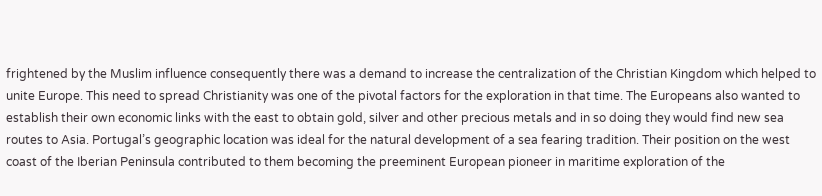frightened by the Muslim influence consequently there was a demand to increase the centralization of the Christian Kingdom which helped to unite Europe. This need to spread Christianity was one of the pivotal factors for the exploration in that time. The Europeans also wanted to establish their own economic links with the east to obtain gold, silver and other precious metals and in so doing they would find new sea routes to Asia. Portugal’s geographic location was ideal for the natural development of a sea fearing tradition. Their position on the west coast of the Iberian Peninsula contributed to them becoming the preeminent European pioneer in maritime exploration of the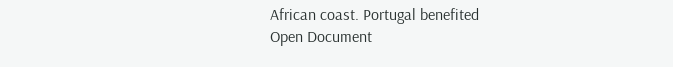African coast. Portugal benefited
Open Document